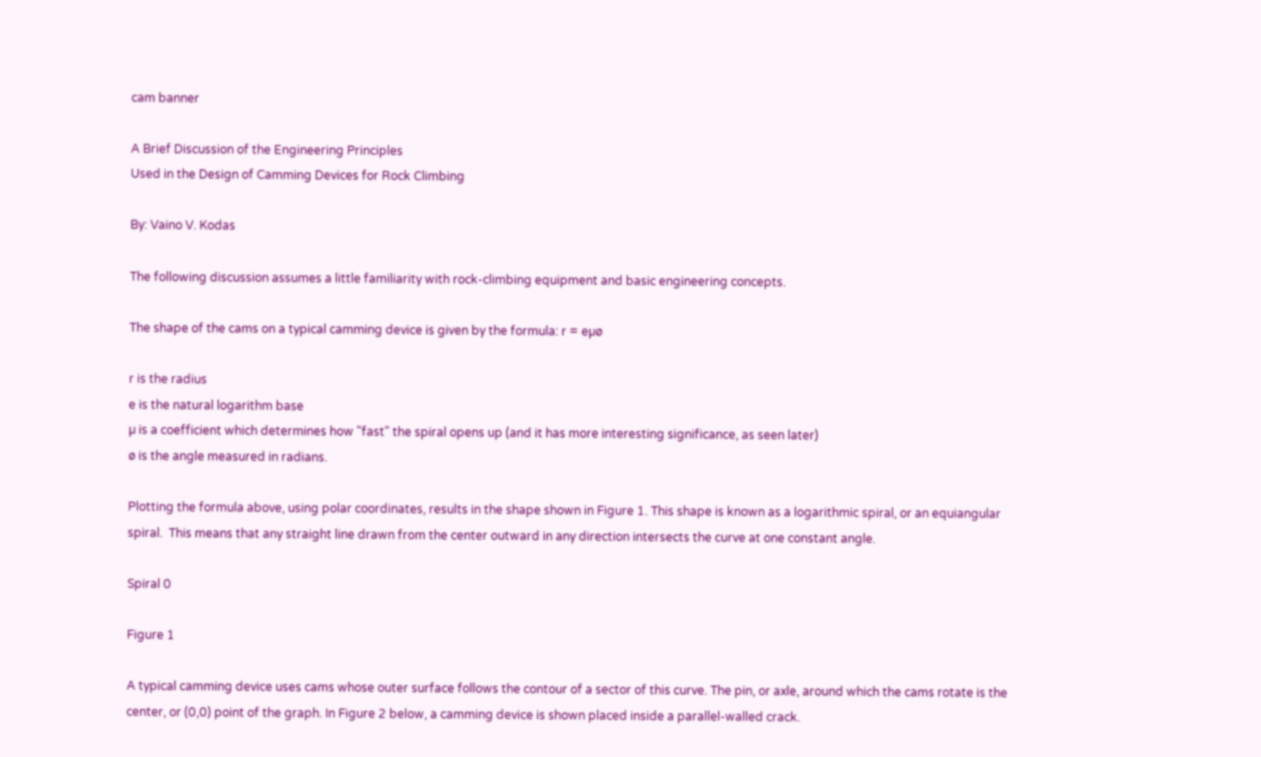cam banner

A Brief Discussion of the Engineering Principles
Used in the Design of Camming Devices for Rock Climbing

By: Vaino V. Kodas

The following discussion assumes a little familiarity with rock-climbing equipment and basic engineering concepts.

The shape of the cams on a typical camming device is given by the formula: r = eµø

r is the radius
e is the natural logarithm base
µ is a coefficient which determines how "fast" the spiral opens up (and it has more interesting significance, as seen later)
ø is the angle measured in radians.

Plotting the formula above, using polar coordinates, results in the shape shown in Figure 1. This shape is known as a logarithmic spiral, or an equiangular spiral.  This means that any straight line drawn from the center outward in any direction intersects the curve at one constant angle.

Spiral 0

Figure 1

A typical camming device uses cams whose outer surface follows the contour of a sector of this curve. The pin, or axle, around which the cams rotate is the center, or (0,0) point of the graph. In Figure 2 below, a camming device is shown placed inside a parallel-walled crack.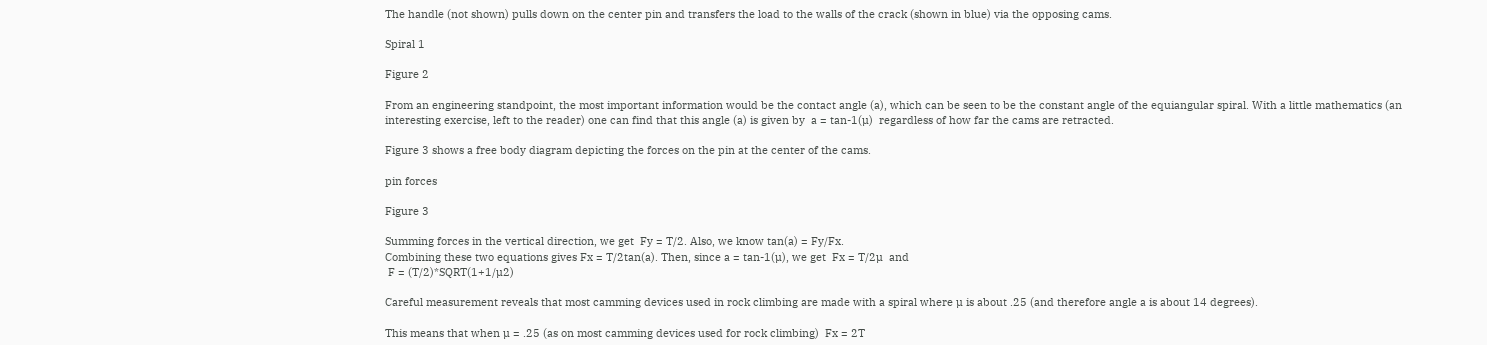The handle (not shown) pulls down on the center pin and transfers the load to the walls of the crack (shown in blue) via the opposing cams.

Spiral 1

Figure 2

From an engineering standpoint, the most important information would be the contact angle (a), which can be seen to be the constant angle of the equiangular spiral. With a little mathematics (an interesting exercise, left to the reader) one can find that this angle (a) is given by  a = tan-1(µ)  regardless of how far the cams are retracted.

Figure 3 shows a free body diagram depicting the forces on the pin at the center of the cams.

pin forces

Figure 3

Summing forces in the vertical direction, we get  Fy = T/2. Also, we know tan(a) = Fy/Fx.
Combining these two equations gives Fx = T/2tan(a). Then, since a = tan-1(µ), we get  Fx = T/2µ  and
 F = (T/2)*SQRT(1+1/µ2)

Careful measurement reveals that most camming devices used in rock climbing are made with a spiral where µ is about .25 (and therefore angle a is about 14 degrees).

This means that when µ = .25 (as on most camming devices used for rock climbing)  Fx = 2T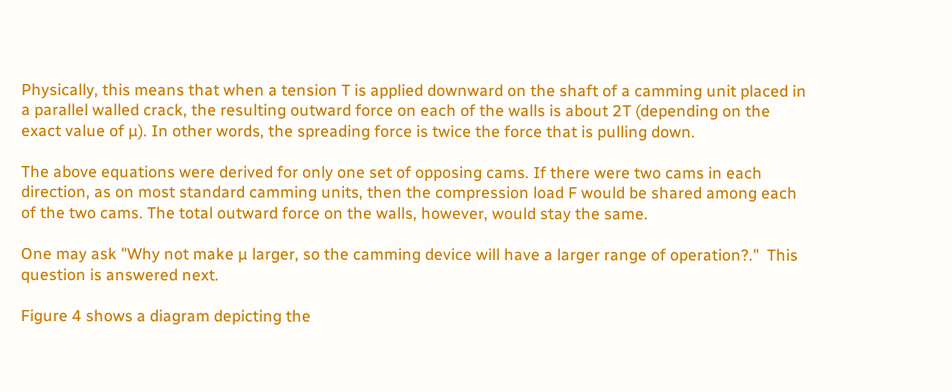Physically, this means that when a tension T is applied downward on the shaft of a camming unit placed in a parallel walled crack, the resulting outward force on each of the walls is about 2T (depending on the exact value of µ). In other words, the spreading force is twice the force that is pulling down.

The above equations were derived for only one set of opposing cams. If there were two cams in each direction, as on most standard camming units, then the compression load F would be shared among each of the two cams. The total outward force on the walls, however, would stay the same.

One may ask "Why not make µ larger, so the camming device will have a larger range of operation?."  This question is answered next.

Figure 4 shows a diagram depicting the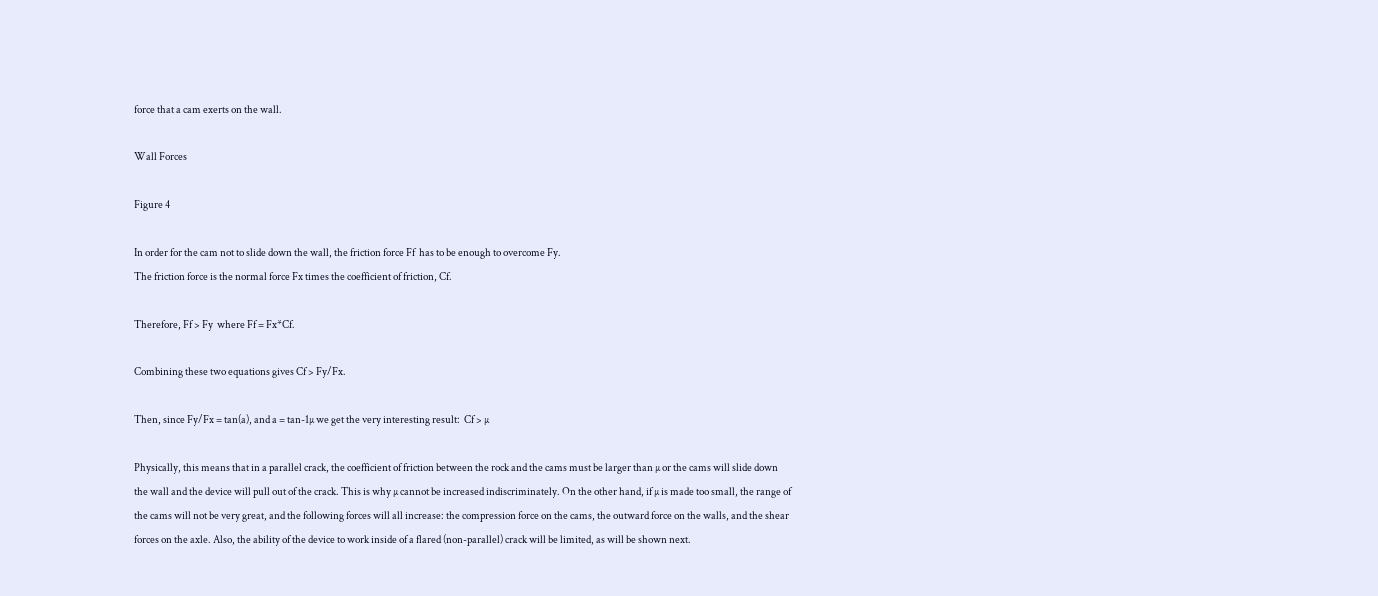force that a cam exerts on the wall.

Wall Forces

Figure 4

In order for the cam not to slide down the wall, the friction force Ff  has to be enough to overcome Fy.
The friction force is the normal force Fx times the coefficient of friction, Cf.

Therefore, Ff > Fy  where Ff = Fx*Cf.

Combining these two equations gives Cf > Fy/Fx.

Then, since Fy/Fx = tan(a), and a = tan-1µ we get the very interesting result:  Cf > µ

Physically, this means that in a parallel crack, the coefficient of friction between the rock and the cams must be larger than µ or the cams will slide down the wall and the device will pull out of the crack. This is why µ cannot be increased indiscriminately. On the other hand, if µ is made too small, the range of the cams will not be very great, and the following forces will all increase: the compression force on the cams, the outward force on the walls, and the shear forces on the axle. Also, the ability of the device to work inside of a flared (non-parallel) crack will be limited, as will be shown next.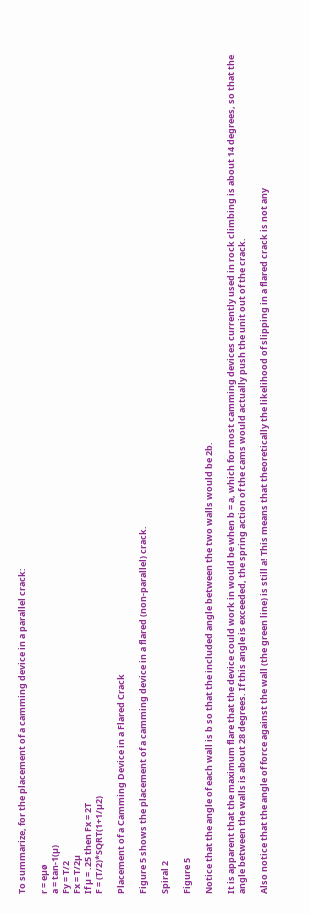To summarize, for the placement of a camming device in a parallel crack:

r = eµø
a = tan-1(µ)
Fy = T/2
Fx = T/2µ
If µ = .25 then Fx = 2T
F = (T/2)*SQRT(1+1/µ2)

Placement of a Camming Device in a Flared Crack

Figure 5 shows the placement of a camming device in a flared (non-parallel) crack.

Spiral 2

Figure 5

Notice that the angle of each wall is b so that the included angle between the two walls would be 2b.

It is apparent that the maximum flare that the device could work in would be when b = a, which for most camming devices currently used in rock climbing is about 14 degrees, so that the angle between the walls is about 28 degrees. If this angle is exceeded, the spring action of the cams would actually push the unit out of the crack.

Also notice that the angle of force against the wall (the green line) is still a! This means that theoretically the likelihood of slipping in a flared crack is not any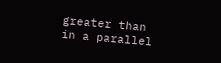greater than in a parallel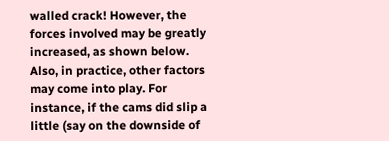walled crack! However, the forces involved may be greatly increased, as shown below. Also, in practice, other factors may come into play. For instance, if the cams did slip a little (say on the downside of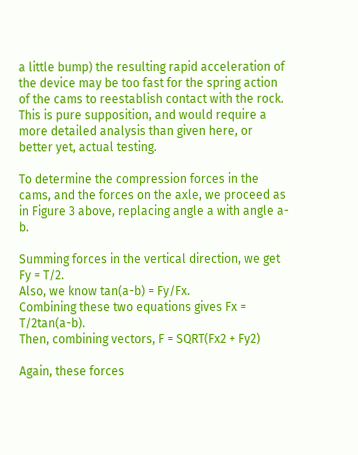a little bump) the resulting rapid acceleration of the device may be too fast for the spring action of the cams to reestablish contact with the rock. This is pure supposition, and would require a more detailed analysis than given here, or better yet, actual testing.

To determine the compression forces in the cams, and the forces on the axle, we proceed as in Figure 3 above, replacing angle a with angle a-b.

Summing forces in the vertical direction, we get  Fy = T/2.
Also, we know tan(a-b) = Fy/Fx.
Combining these two equations gives Fx = T/2tan(a-b).
Then, combining vectors, F = SQRT(Fx2 + Fy2)

Again, these forces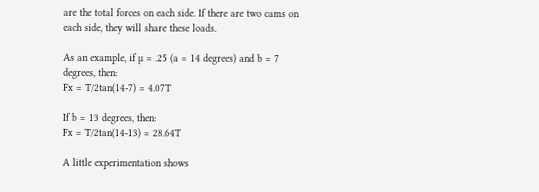are the total forces on each side. If there are two cams on each side, they will share these loads.

As an example, if µ = .25 (a = 14 degrees) and b = 7 degrees, then:
Fx = T/2tan(14-7) = 4.07T

If b = 13 degrees, then:
Fx = T/2tan(14-13) = 28.64T

A little experimentation shows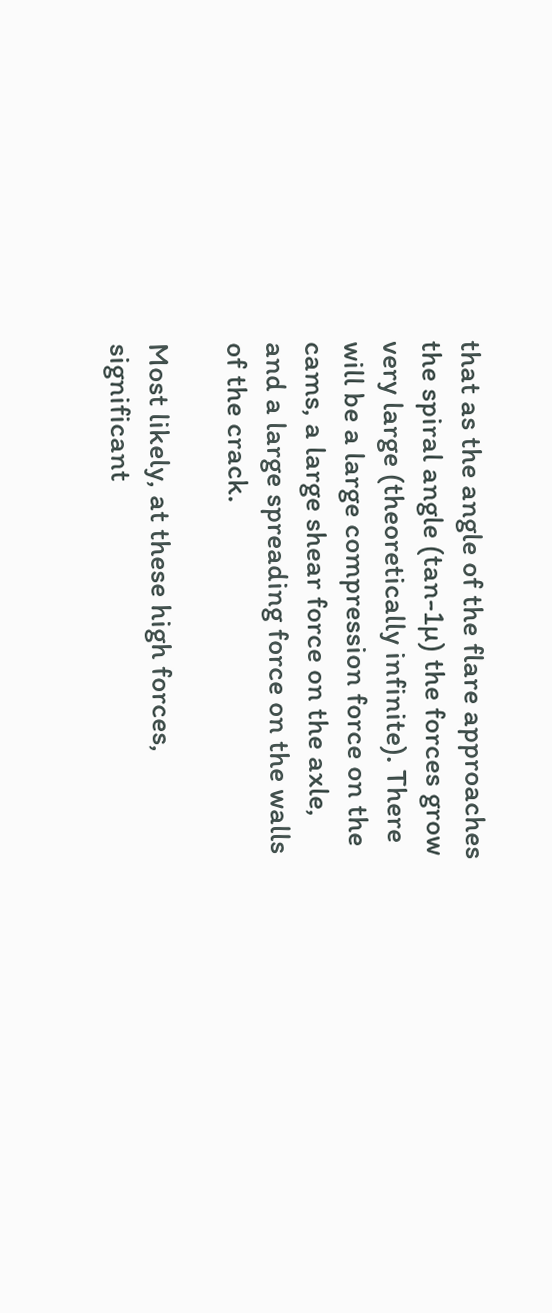that as the angle of the flare approaches the spiral angle (tan-1µ) the forces grow very large (theoretically infinite). There will be a large compression force on the cams, a large shear force on the axle, and a large spreading force on the walls of the crack.

Most likely, at these high forces, significant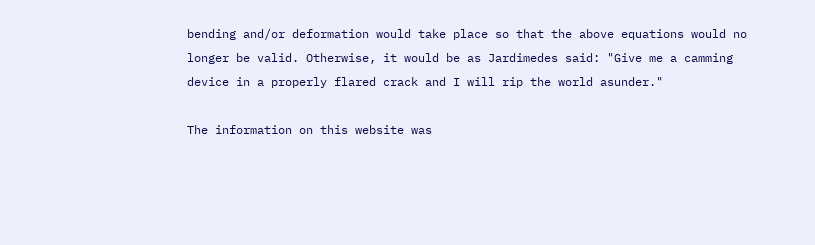bending and/or deformation would take place so that the above equations would no longer be valid. Otherwise, it would be as Jardimedes said: "Give me a camming device in a properly flared crack and I will rip the world asunder."

The information on this website was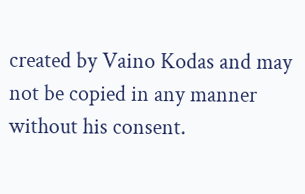created by Vaino Kodas and may not be copied in any manner without his consent.